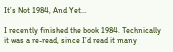It’s Not 1984, And Yet…

I recently finished the book 1984. Technically it was a re-read, since I’d read it many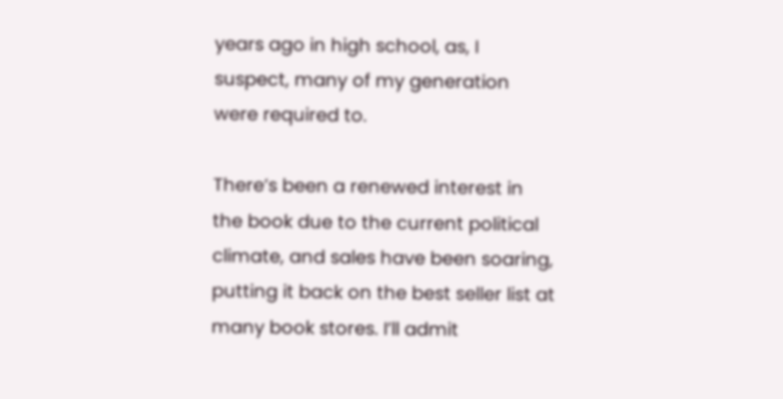years ago in high school, as, I suspect, many of my generation were required to.

There’s been a renewed interest in the book due to the current political climate, and sales have been soaring, putting it back on the best seller list at many book stores. I’ll admit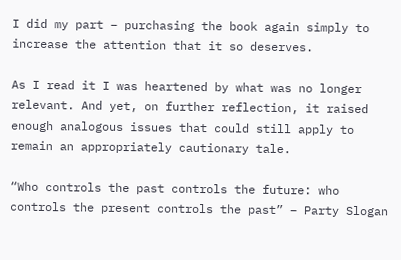I did my part – purchasing the book again simply to increase the attention that it so deserves.

As I read it I was heartened by what was no longer relevant. And yet, on further reflection, it raised enough analogous issues that could still apply to remain an appropriately cautionary tale.

“Who controls the past controls the future: who controls the present controls the past” – Party Slogan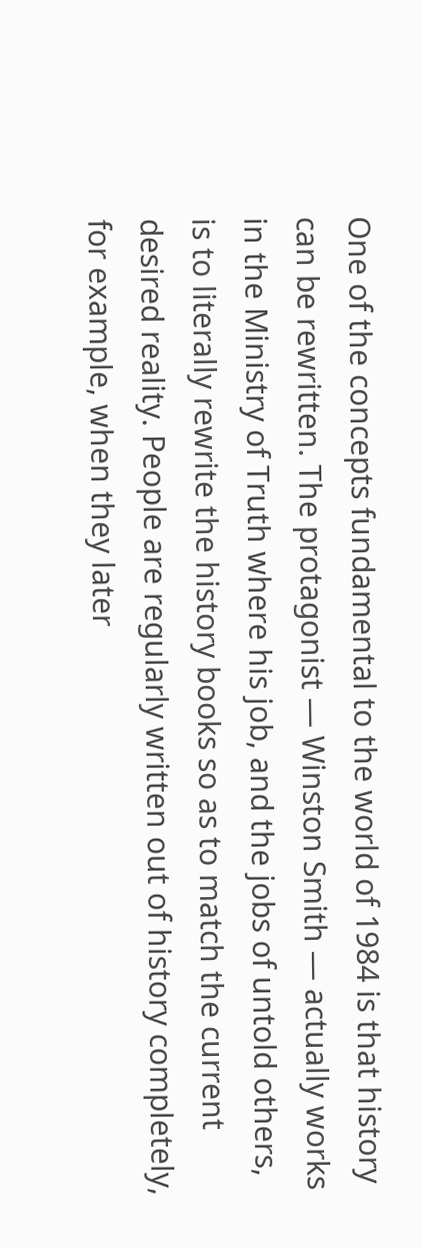One of the concepts fundamental to the world of 1984 is that history can be rewritten. The protagonist — Winston Smith — actually works in the Ministry of Truth where his job, and the jobs of untold others, is to literally rewrite the history books so as to match the current desired reality. People are regularly written out of history completely, for example, when they later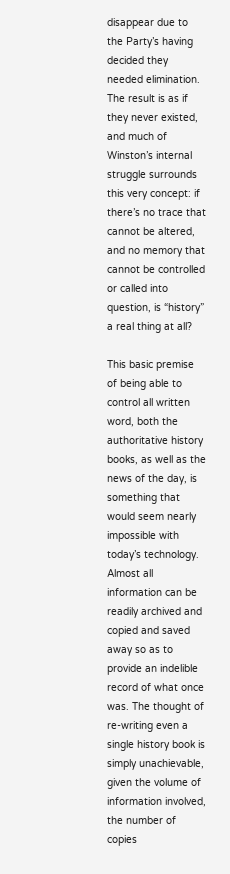disappear due to the Party’s having decided they needed elimination. The result is as if they never existed, and much of Winston’s internal struggle surrounds this very concept: if there’s no trace that cannot be altered, and no memory that cannot be controlled or called into question, is “history” a real thing at all?

This basic premise of being able to control all written word, both the authoritative history books, as well as the news of the day, is something that would seem nearly impossible with today’s technology. Almost all information can be readily archived and copied and saved away so as to provide an indelible record of what once was. The thought of re-writing even a single history book is simply unachievable, given the volume of information involved, the number of copies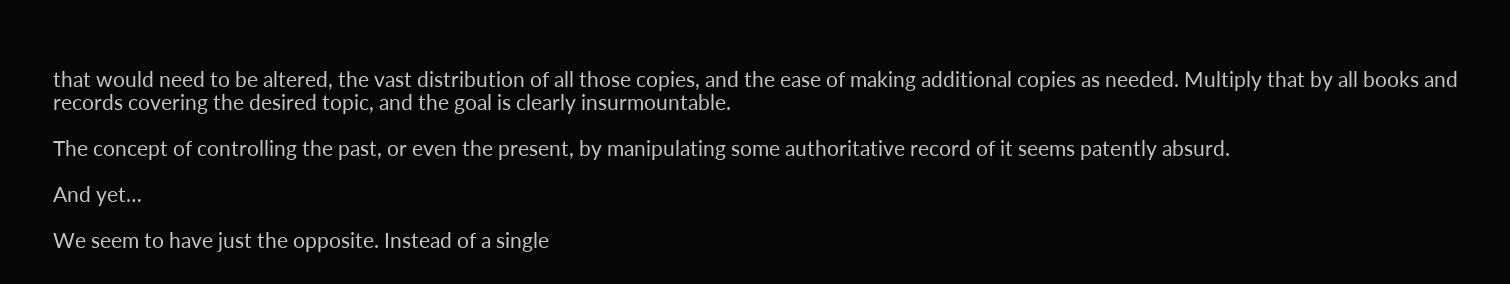that would need to be altered, the vast distribution of all those copies, and the ease of making additional copies as needed. Multiply that by all books and records covering the desired topic, and the goal is clearly insurmountable.

The concept of controlling the past, or even the present, by manipulating some authoritative record of it seems patently absurd.

And yet…

We seem to have just the opposite. Instead of a single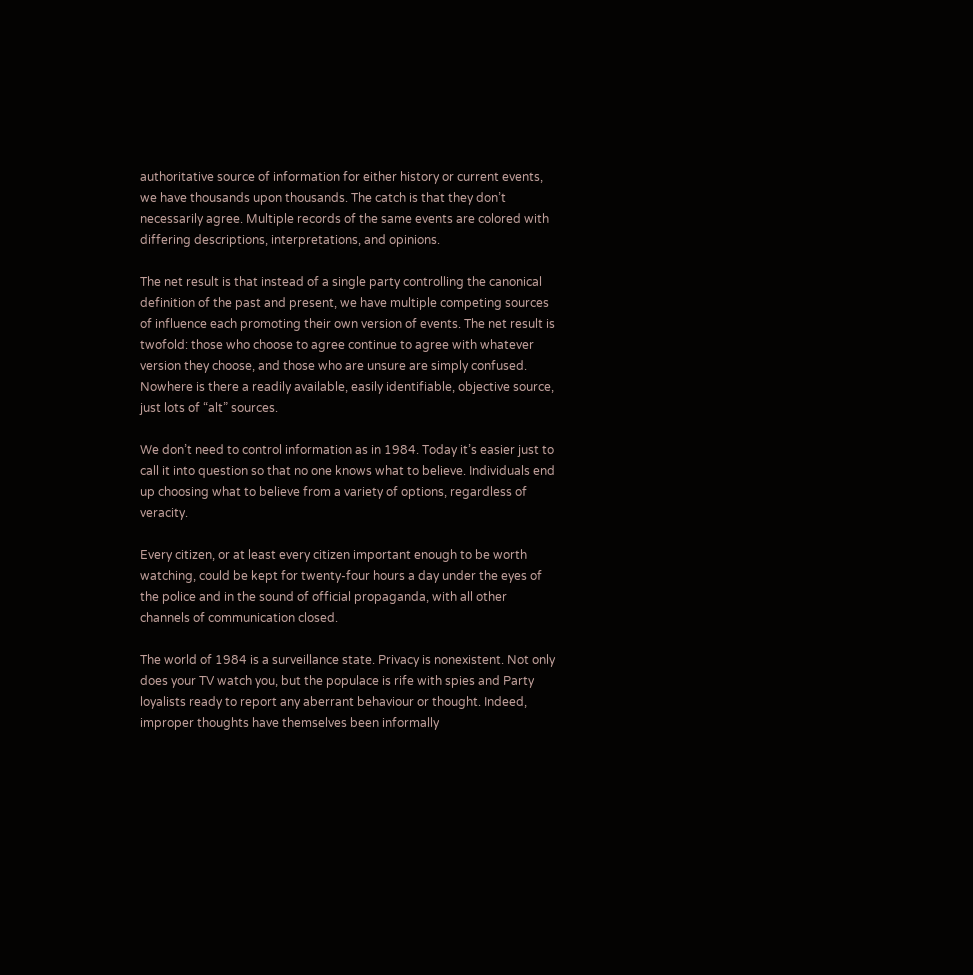authoritative source of information for either history or current events, we have thousands upon thousands. The catch is that they don’t necessarily agree. Multiple records of the same events are colored with differing descriptions, interpretations, and opinions.

The net result is that instead of a single party controlling the canonical definition of the past and present, we have multiple competing sources of influence each promoting their own version of events. The net result is twofold: those who choose to agree continue to agree with whatever version they choose, and those who are unsure are simply confused. Nowhere is there a readily available, easily identifiable, objective source, just lots of “alt” sources.

We don’t need to control information as in 1984. Today it’s easier just to call it into question so that no one knows what to believe. Individuals end up choosing what to believe from a variety of options, regardless of veracity.

Every citizen, or at least every citizen important enough to be worth watching, could be kept for twenty-four hours a day under the eyes of the police and in the sound of official propaganda, with all other channels of communication closed.

The world of 1984 is a surveillance state. Privacy is nonexistent. Not only does your TV watch you, but the populace is rife with spies and Party loyalists ready to report any aberrant behaviour or thought. Indeed, improper thoughts have themselves been informally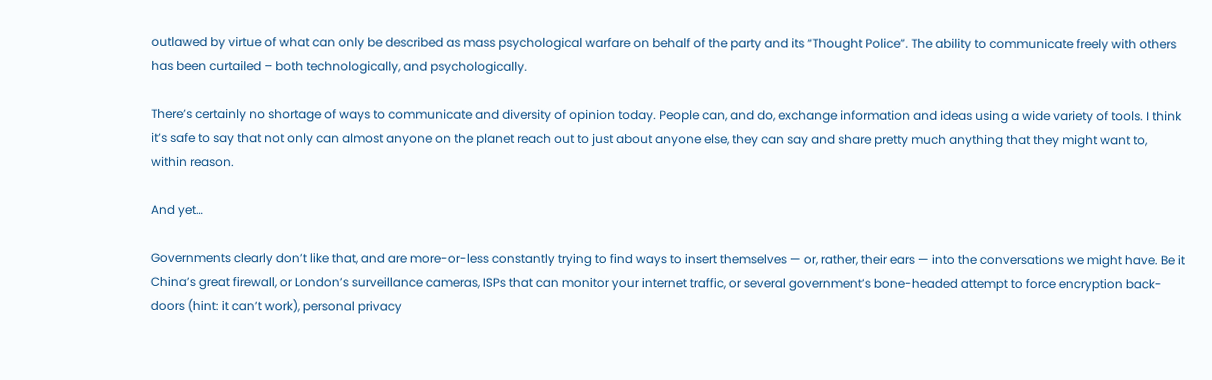outlawed by virtue of what can only be described as mass psychological warfare on behalf of the party and its “Thought Police”. The ability to communicate freely with others has been curtailed – both technologically, and psychologically.

There’s certainly no shortage of ways to communicate and diversity of opinion today. People can, and do, exchange information and ideas using a wide variety of tools. I think it’s safe to say that not only can almost anyone on the planet reach out to just about anyone else, they can say and share pretty much anything that they might want to, within reason.

And yet…

Governments clearly don’t like that, and are more-or-less constantly trying to find ways to insert themselves — or, rather, their ears — into the conversations we might have. Be it China’s great firewall, or London’s surveillance cameras, ISPs that can monitor your internet traffic, or several government’s bone-headed attempt to force encryption back-doors (hint: it can’t work), personal privacy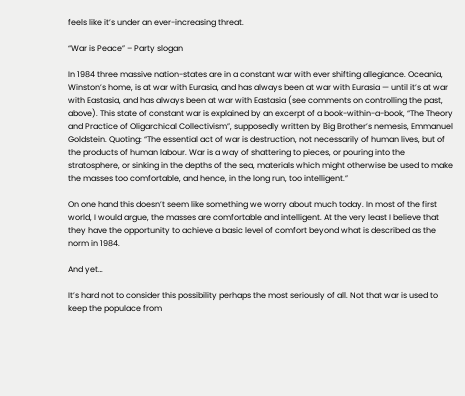feels like it’s under an ever-increasing threat.

“War is Peace” – Party slogan

In 1984 three massive nation-states are in a constant war with ever shifting allegiance. Oceania, Winston’s home, is at war with Eurasia, and has always been at war with Eurasia — until it’s at war with Eastasia, and has always been at war with Eastasia (see comments on controlling the past, above). This state of constant war is explained by an excerpt of a book-within-a-book, “The Theory and Practice of Oligarchical Collectivism”, supposedly written by Big Brother’s nemesis, Emmanuel Goldstein. Quoting: “The essential act of war is destruction, not necessarily of human lives, but of the products of human labour. War is a way of shattering to pieces, or pouring into the stratosphere, or sinking in the depths of the sea, materials which might otherwise be used to make the masses too comfortable, and hence, in the long run, too intelligent.”

On one hand this doesn’t seem like something we worry about much today. In most of the first world, I would argue, the masses are comfortable and intelligent. At the very least I believe that they have the opportunity to achieve a basic level of comfort beyond what is described as the norm in 1984.

And yet…

It’s hard not to consider this possibility perhaps the most seriously of all. Not that war is used to keep the populace from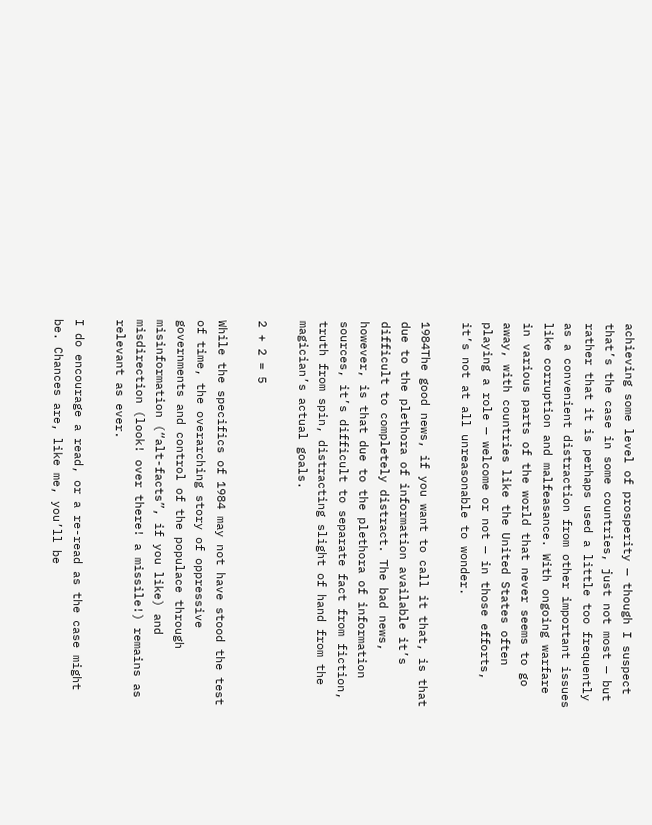achieving some level of prosperity — though I suspect that’s the case in some countries, just not most — but rather that it is perhaps used a little too frequently as a convenient distraction from other important issues like corruption and malfeasance. With ongoing warfare in various parts of the world that never seems to go away, with countries like the United States often playing a role — welcome or not — in those efforts, it’s not at all unreasonable to wonder.

1984The good news, if you want to call it that, is that due to the plethora of information available it’s difficult to completely distract. The bad news, however, is that due to the plethora of information sources, it’s difficult to separate fact from fiction, truth from spin, distracting slight of hand from the magician’s actual goals.

2 + 2 = 5

While the specifics of 1984 may not have stood the test of time, the overarching story of oppressive governments and control of the populace through misinformation (“alt-facts”, if you like) and misdirection (look! over there! a missile!) remains as relevant as ever.

I do encourage a read, or a re-read as the case might be. Chances are, like me, you’ll be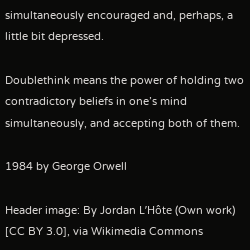simultaneously encouraged and, perhaps, a little bit depressed.

Doublethink means the power of holding two contradictory beliefs in one’s mind simultaneously, and accepting both of them.

1984 by George Orwell

Header image: By Jordan L’Hôte (Own work) [CC BY 3.0], via Wikimedia Commons